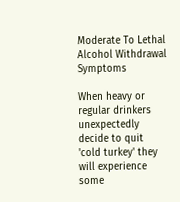Moderate To Lethal Alcohol Withdrawal Symptoms

When heavy or regular drinkers unexpectedly decide to quit 'cold turkey' they will experience some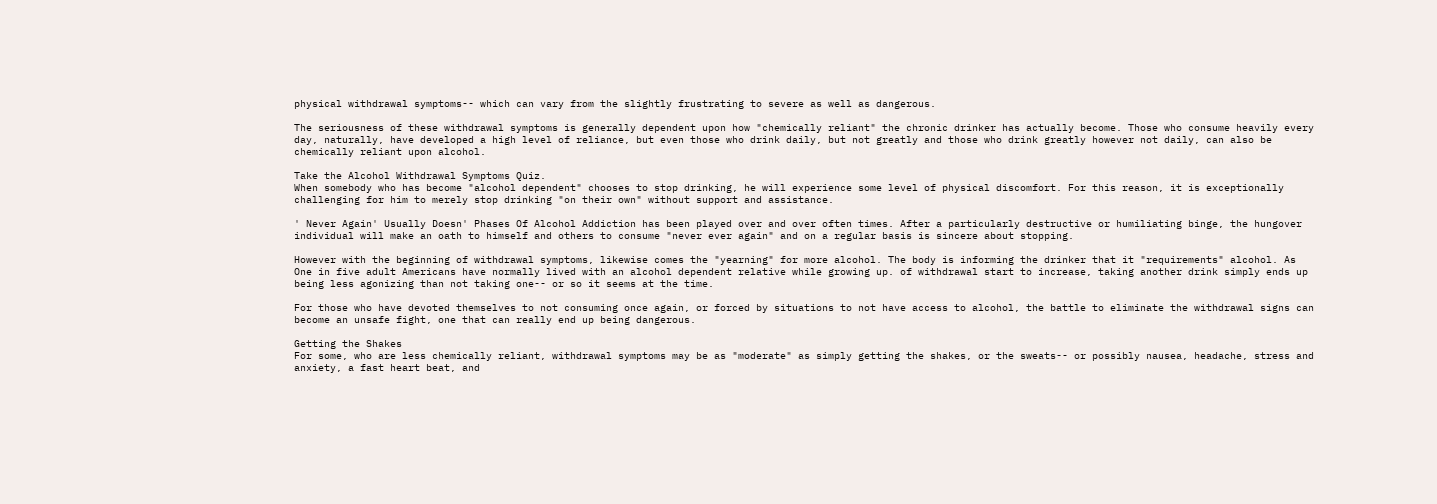physical withdrawal symptoms-- which can vary from the slightly frustrating to severe as well as dangerous.

The seriousness of these withdrawal symptoms is generally dependent upon how "chemically reliant" the chronic drinker has actually become. Those who consume heavily every day, naturally, have developed a high level of reliance, but even those who drink daily, but not greatly and those who drink greatly however not daily, can also be chemically reliant upon alcohol.

Take the Alcohol Withdrawal Symptoms Quiz.
When somebody who has become "alcohol dependent" chooses to stop drinking, he will experience some level of physical discomfort. For this reason, it is exceptionally challenging for him to merely stop drinking "on their own" without support and assistance.

' Never Again' Usually Doesn' Phases Of Alcohol Addiction has been played over and over often times. After a particularly destructive or humiliating binge, the hungover individual will make an oath to himself and others to consume "never ever again" and on a regular basis is sincere about stopping.

However with the beginning of withdrawal symptoms, likewise comes the "yearning" for more alcohol. The body is informing the drinker that it "requirements" alcohol. As One in five adult Americans have normally lived with an alcohol dependent relative while growing up. of withdrawal start to increase, taking another drink simply ends up being less agonizing than not taking one-- or so it seems at the time.

For those who have devoted themselves to not consuming once again, or forced by situations to not have access to alcohol, the battle to eliminate the withdrawal signs can become an unsafe fight, one that can really end up being dangerous.

Getting the Shakes
For some, who are less chemically reliant, withdrawal symptoms may be as "moderate" as simply getting the shakes, or the sweats-- or possibly nausea, headache, stress and anxiety, a fast heart beat, and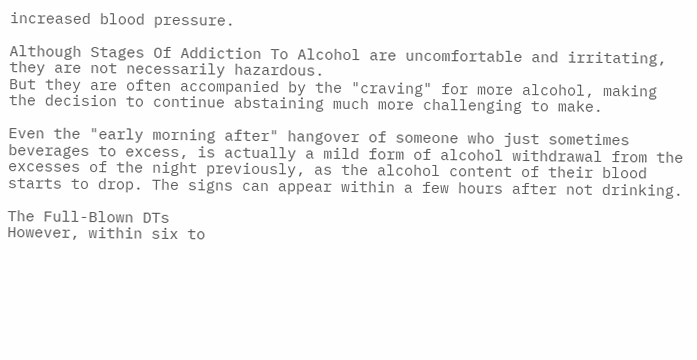increased blood pressure.

Although Stages Of Addiction To Alcohol are uncomfortable and irritating, they are not necessarily hazardous.
But they are often accompanied by the "craving" for more alcohol, making the decision to continue abstaining much more challenging to make.

Even the "early morning after" hangover of someone who just sometimes beverages to excess, is actually a mild form of alcohol withdrawal from the excesses of the night previously, as the alcohol content of their blood starts to drop. The signs can appear within a few hours after not drinking.

The Full-Blown DTs
However, within six to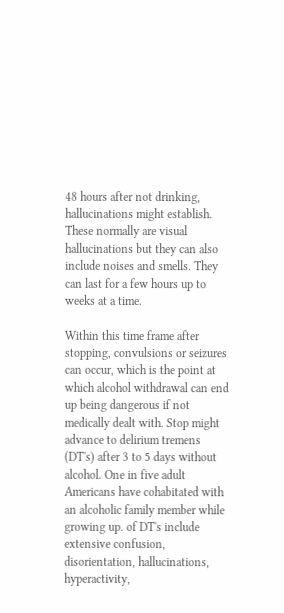48 hours after not drinking, hallucinations might establish. These normally are visual hallucinations but they can also include noises and smells. They can last for a few hours up to weeks at a time.

Within this time frame after stopping, convulsions or seizures can occur, which is the point at which alcohol withdrawal can end up being dangerous if not medically dealt with. Stop might advance to delirium tremens (DT's) after 3 to 5 days without alcohol. One in five adult Americans have cohabitated with an alcoholic family member while growing up. of DT's include extensive confusion, disorientation, hallucinations, hyperactivity,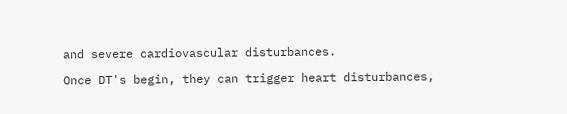and severe cardiovascular disturbances.

Once DT's begin, they can trigger heart disturbances,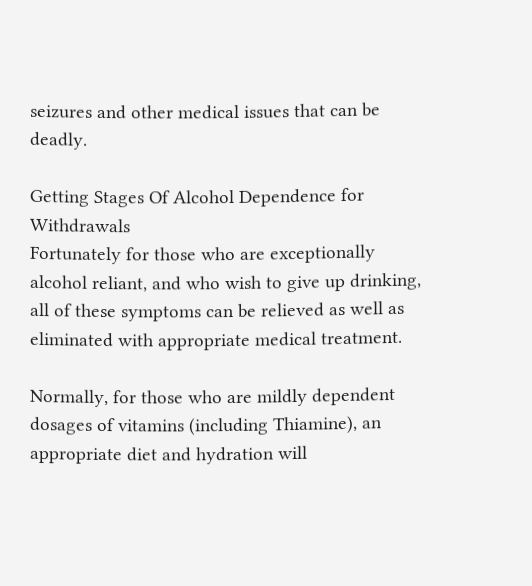seizures and other medical issues that can be deadly.

Getting Stages Of Alcohol Dependence for Withdrawals
Fortunately for those who are exceptionally alcohol reliant, and who wish to give up drinking, all of these symptoms can be relieved as well as eliminated with appropriate medical treatment.

Normally, for those who are mildly dependent dosages of vitamins (including Thiamine), an appropriate diet and hydration will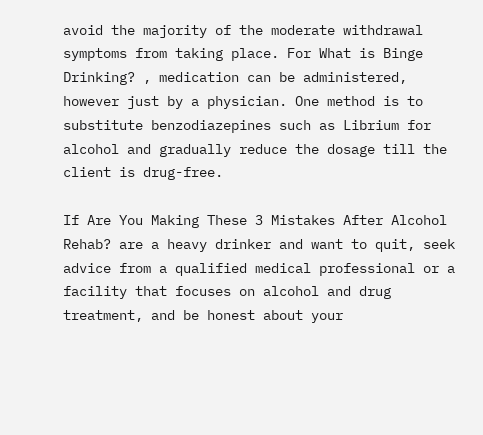avoid the majority of the moderate withdrawal symptoms from taking place. For What is Binge Drinking? , medication can be administered, however just by a physician. One method is to substitute benzodiazepines such as Librium for alcohol and gradually reduce the dosage till the client is drug-free.

If Are You Making These 3 Mistakes After Alcohol Rehab? are a heavy drinker and want to quit, seek advice from a qualified medical professional or a facility that focuses on alcohol and drug treatment, and be honest about your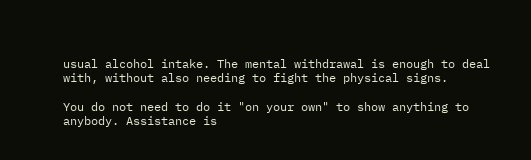usual alcohol intake. The mental withdrawal is enough to deal with, without also needing to fight the physical signs.

You do not need to do it "on your own" to show anything to anybody. Assistance is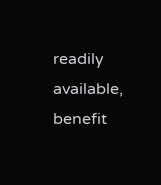readily available, benefit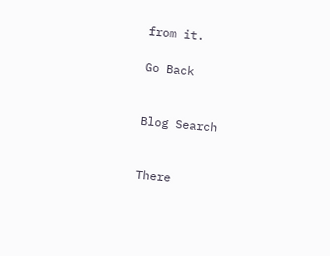from it.

Go Back


Blog Search


There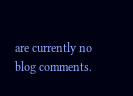are currently no blog comments.